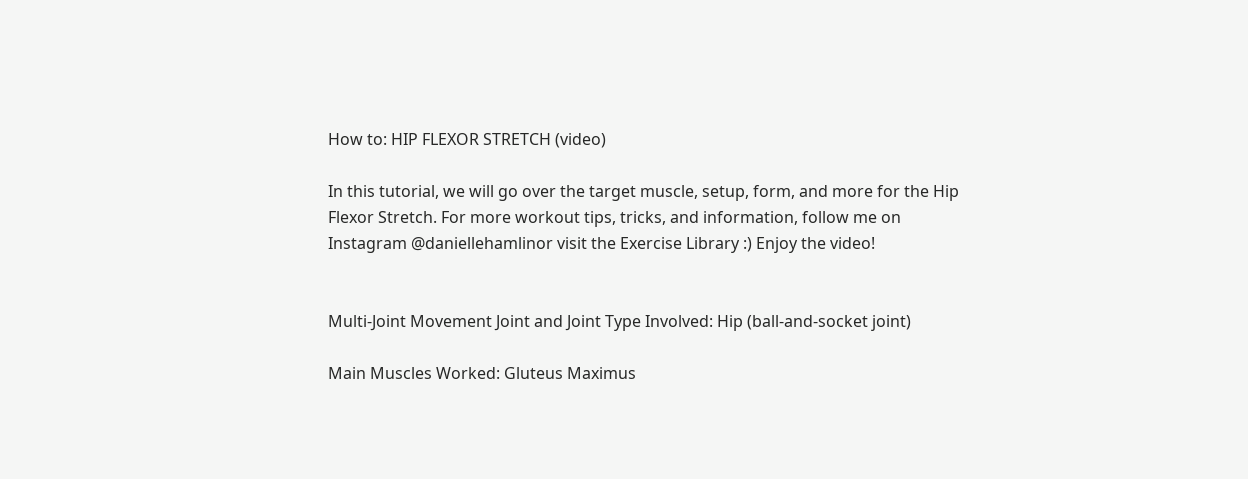How to: HIP FLEXOR STRETCH (video)

In this tutorial, we will go over the target muscle, setup, form, and more for the Hip Flexor Stretch. For more workout tips, tricks, and information, follow me on Instagram @daniellehamlinor visit the Exercise Library :) Enjoy the video!


Multi-Joint Movement Joint and Joint Type Involved: Hip (ball-and-socket joint)

Main Muscles Worked: Gluteus Maximus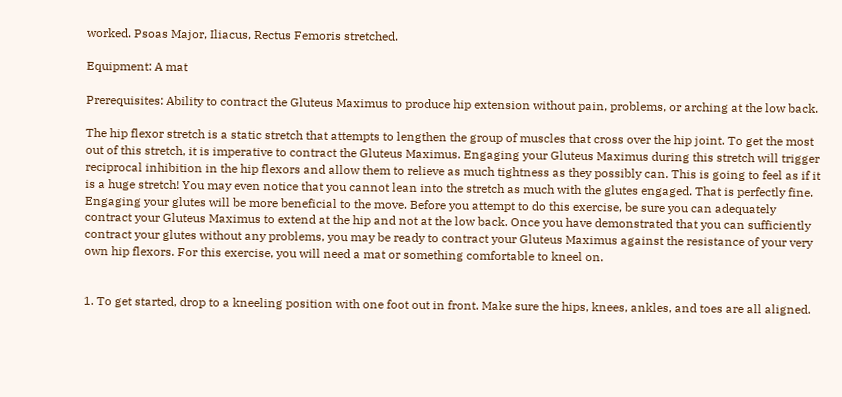worked. Psoas Major, Iliacus, Rectus Femoris stretched.

Equipment: A mat

Prerequisites: Ability to contract the Gluteus Maximus to produce hip extension without pain, problems, or arching at the low back.

The hip flexor stretch is a static stretch that attempts to lengthen the group of muscles that cross over the hip joint. To get the most out of this stretch, it is imperative to contract the Gluteus Maximus. Engaging your Gluteus Maximus during this stretch will trigger reciprocal inhibition in the hip flexors and allow them to relieve as much tightness as they possibly can. This is going to feel as if it is a huge stretch! You may even notice that you cannot lean into the stretch as much with the glutes engaged. That is perfectly fine. Engaging your glutes will be more beneficial to the move. Before you attempt to do this exercise, be sure you can adequately contract your Gluteus Maximus to extend at the hip and not at the low back. Once you have demonstrated that you can sufficiently contract your glutes without any problems, you may be ready to contract your Gluteus Maximus against the resistance of your very own hip flexors. For this exercise, you will need a mat or something comfortable to kneel on.


1. To get started, drop to a kneeling position with one foot out in front. Make sure the hips, knees, ankles, and toes are all aligned.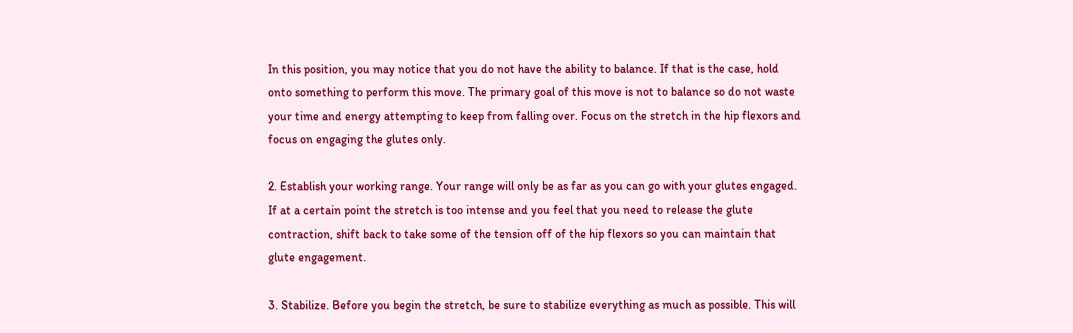In this position, you may notice that you do not have the ability to balance. If that is the case, hold onto something to perform this move. The primary goal of this move is not to balance so do not waste your time and energy attempting to keep from falling over. Focus on the stretch in the hip flexors and focus on engaging the glutes only.

2. Establish your working range. Your range will only be as far as you can go with your glutes engaged. If at a certain point the stretch is too intense and you feel that you need to release the glute contraction, shift back to take some of the tension off of the hip flexors so you can maintain that glute engagement.

3. Stabilize. Before you begin the stretch, be sure to stabilize everything as much as possible. This will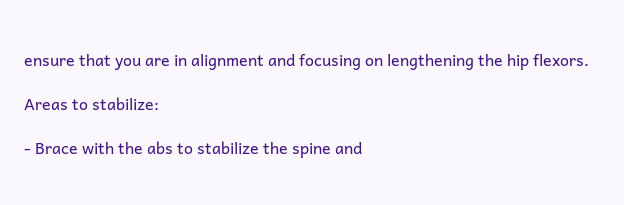ensure that you are in alignment and focusing on lengthening the hip flexors.

Areas to stabilize:

- Brace with the abs to stabilize the spine and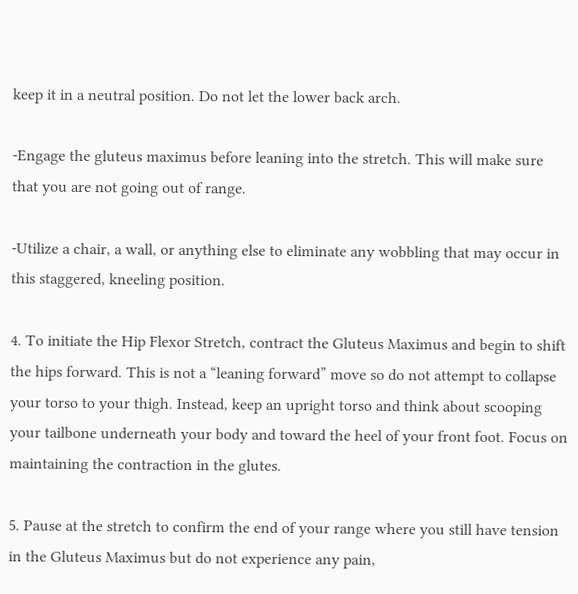keep it in a neutral position. Do not let the lower back arch.

-Engage the gluteus maximus before leaning into the stretch. This will make sure that you are not going out of range.

-Utilize a chair, a wall, or anything else to eliminate any wobbling that may occur in this staggered, kneeling position.

4. To initiate the Hip Flexor Stretch, contract the Gluteus Maximus and begin to shift the hips forward. This is not a “leaning forward” move so do not attempt to collapse your torso to your thigh. Instead, keep an upright torso and think about scooping your tailbone underneath your body and toward the heel of your front foot. Focus on maintaining the contraction in the glutes.

5. Pause at the stretch to confirm the end of your range where you still have tension in the Gluteus Maximus but do not experience any pain,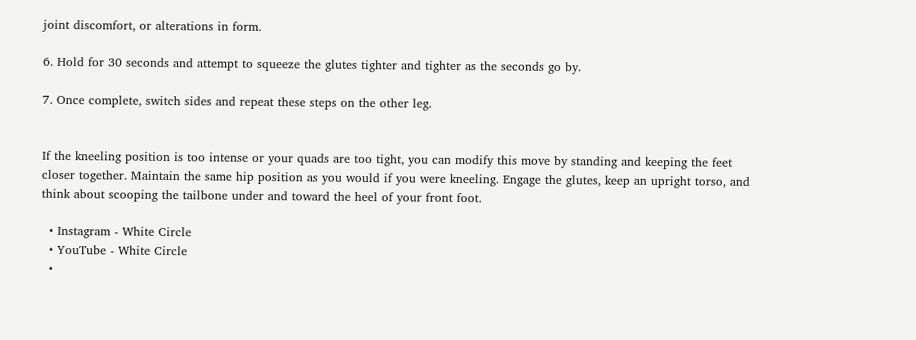joint discomfort, or alterations in form.

6. Hold for 30 seconds and attempt to squeeze the glutes tighter and tighter as the seconds go by.

7. Once complete, switch sides and repeat these steps on the other leg.


If the kneeling position is too intense or your quads are too tight, you can modify this move by standing and keeping the feet closer together. Maintain the same hip position as you would if you were kneeling. Engage the glutes, keep an upright torso, and think about scooping the tailbone under and toward the heel of your front foot.

  • Instagram - White Circle
  • YouTube - White Circle
  •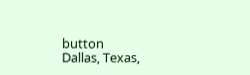button
Dallas, Texas,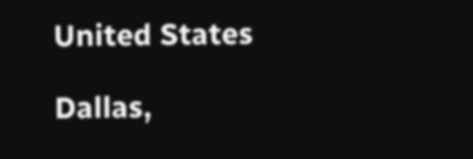United States

Dallas,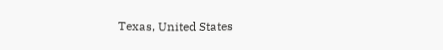Texas, United States